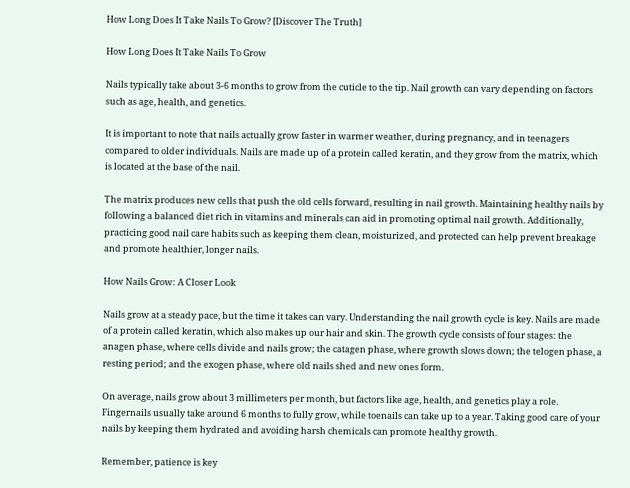How Long Does It Take Nails To Grow? [Discover The Truth]

How Long Does It Take Nails To Grow

Nails typically take about 3-6 months to grow from the cuticle to the tip. Nail growth can vary depending on factors such as age, health, and genetics.

It is important to note that nails actually grow faster in warmer weather, during pregnancy, and in teenagers compared to older individuals. Nails are made up of a protein called keratin, and they grow from the matrix, which is located at the base of the nail.

The matrix produces new cells that push the old cells forward, resulting in nail growth. Maintaining healthy nails by following a balanced diet rich in vitamins and minerals can aid in promoting optimal nail growth. Additionally, practicing good nail care habits such as keeping them clean, moisturized, and protected can help prevent breakage and promote healthier, longer nails.

How Nails Grow: A Closer Look

Nails grow at a steady pace, but the time it takes can vary. Understanding the nail growth cycle is key. Nails are made of a protein called keratin, which also makes up our hair and skin. The growth cycle consists of four stages: the anagen phase, where cells divide and nails grow; the catagen phase, where growth slows down; the telogen phase, a resting period; and the exogen phase, where old nails shed and new ones form.

On average, nails grow about 3 millimeters per month, but factors like age, health, and genetics play a role. Fingernails usually take around 6 months to fully grow, while toenails can take up to a year. Taking good care of your nails by keeping them hydrated and avoiding harsh chemicals can promote healthy growth.

Remember, patience is key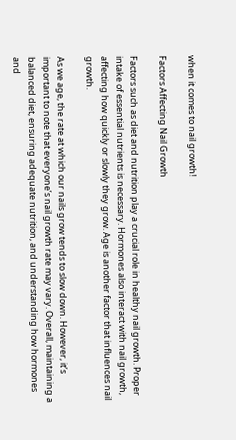when it comes to nail growth!

Factors Affecting Nail Growth

Factors such as diet and nutrition play a crucial role in healthy nail growth. Proper intake of essential nutrients is necessary. Hormones also interact with nail growth, affecting how quickly or slowly they grow. Age is another factor that influences nail growth.

As we age, the rate at which our nails grow tends to slow down. However, it’s important to note that everyone’s nail growth rate may vary. Overall, maintaining a balanced diet, ensuring adequate nutrition, and understanding how hormones and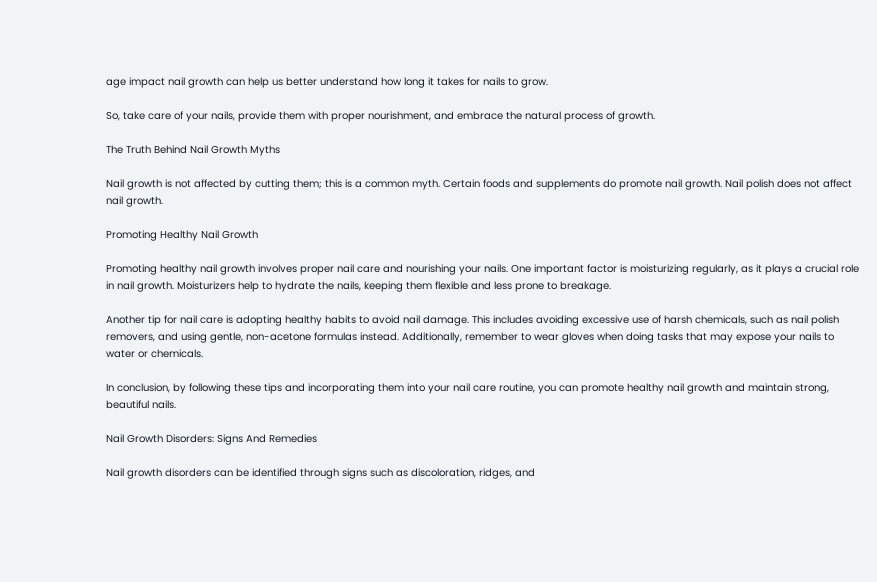age impact nail growth can help us better understand how long it takes for nails to grow.

So, take care of your nails, provide them with proper nourishment, and embrace the natural process of growth.

The Truth Behind Nail Growth Myths

Nail growth is not affected by cutting them; this is a common myth. Certain foods and supplements do promote nail growth. Nail polish does not affect nail growth.

Promoting Healthy Nail Growth

Promoting healthy nail growth involves proper nail care and nourishing your nails. One important factor is moisturizing regularly, as it plays a crucial role in nail growth. Moisturizers help to hydrate the nails, keeping them flexible and less prone to breakage.

Another tip for nail care is adopting healthy habits to avoid nail damage. This includes avoiding excessive use of harsh chemicals, such as nail polish removers, and using gentle, non-acetone formulas instead. Additionally, remember to wear gloves when doing tasks that may expose your nails to water or chemicals.

In conclusion, by following these tips and incorporating them into your nail care routine, you can promote healthy nail growth and maintain strong, beautiful nails.

Nail Growth Disorders: Signs And Remedies

Nail growth disorders can be identified through signs such as discoloration, ridges, and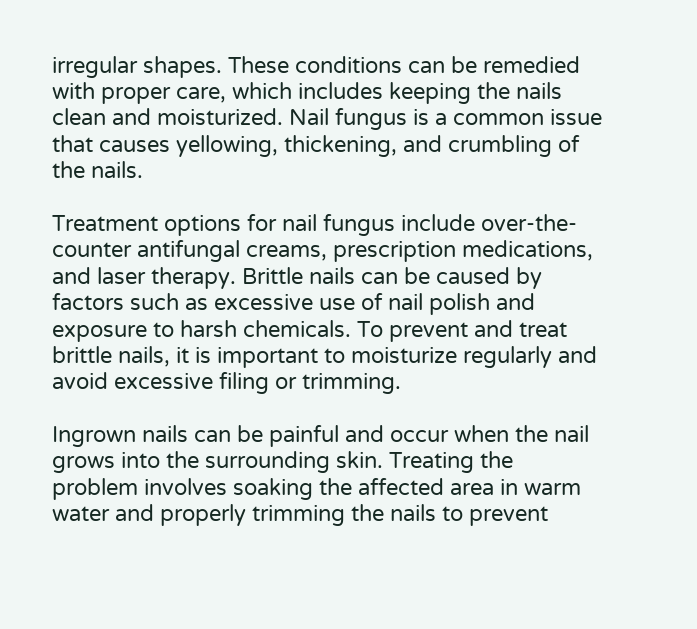irregular shapes. These conditions can be remedied with proper care, which includes keeping the nails clean and moisturized. Nail fungus is a common issue that causes yellowing, thickening, and crumbling of the nails.

Treatment options for nail fungus include over-the-counter antifungal creams, prescription medications, and laser therapy. Brittle nails can be caused by factors such as excessive use of nail polish and exposure to harsh chemicals. To prevent and treat brittle nails, it is important to moisturize regularly and avoid excessive filing or trimming.

Ingrown nails can be painful and occur when the nail grows into the surrounding skin. Treating the problem involves soaking the affected area in warm water and properly trimming the nails to prevent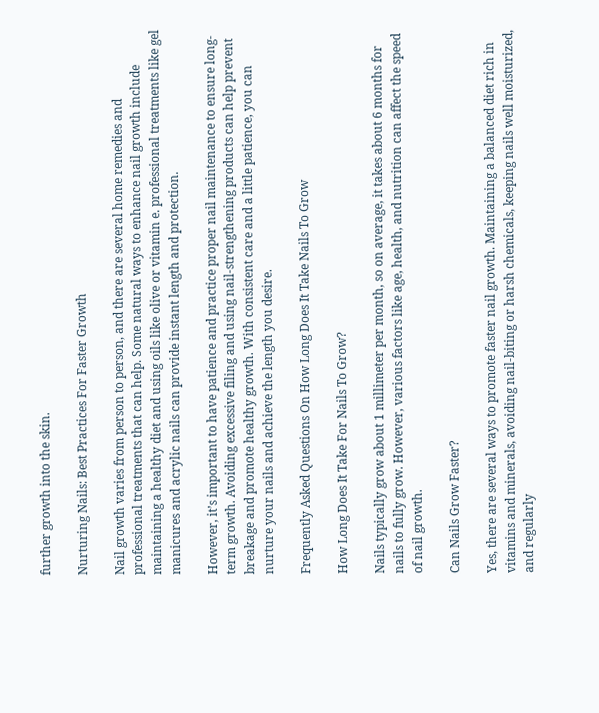further growth into the skin.

Nurturing Nails: Best Practices For Faster Growth

Nail growth varies from person to person, and there are several home remedies and professional treatments that can help. Some natural ways to enhance nail growth include maintaining a healthy diet and using oils like olive or vitamin e. professional treatments like gel manicures and acrylic nails can provide instant length and protection.

However, it’s important to have patience and practice proper nail maintenance to ensure long-term growth. Avoiding excessive filing and using nail-strengthening products can help prevent breakage and promote healthy growth. With consistent care and a little patience, you can nurture your nails and achieve the length you desire.

Frequently Asked Questions On How Long Does It Take Nails To Grow

How Long Does It Take For Nails To Grow?

Nails typically grow about 1 millimeter per month, so on average, it takes about 6 months for nails to fully grow. However, various factors like age, health, and nutrition can affect the speed of nail growth.

Can Nails Grow Faster?

Yes, there are several ways to promote faster nail growth. Maintaining a balanced diet rich in vitamins and minerals, avoiding nail-biting or harsh chemicals, keeping nails well moisturized, and regularly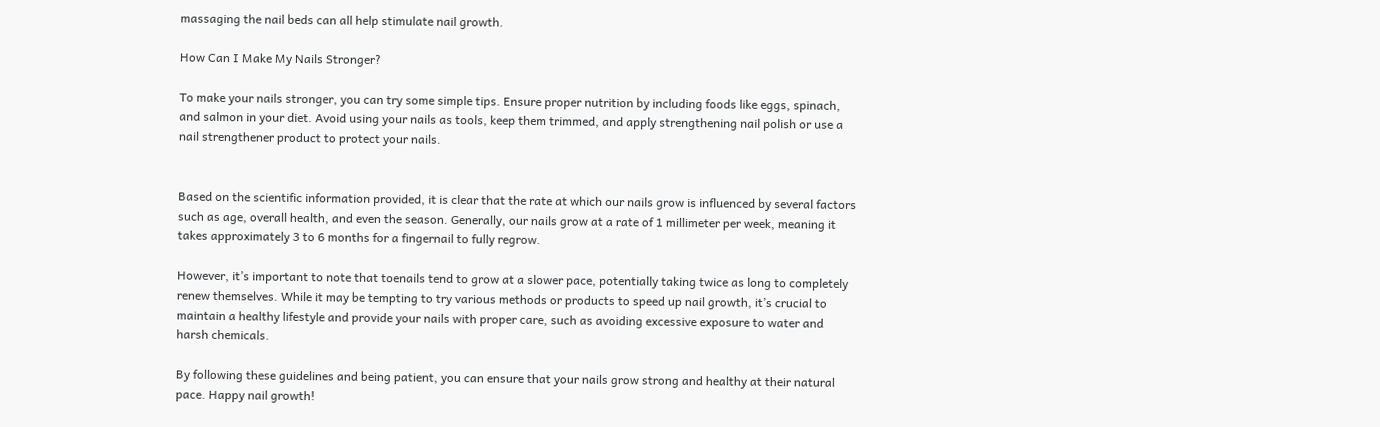massaging the nail beds can all help stimulate nail growth.

How Can I Make My Nails Stronger?

To make your nails stronger, you can try some simple tips. Ensure proper nutrition by including foods like eggs, spinach, and salmon in your diet. Avoid using your nails as tools, keep them trimmed, and apply strengthening nail polish or use a nail strengthener product to protect your nails.


Based on the scientific information provided, it is clear that the rate at which our nails grow is influenced by several factors such as age, overall health, and even the season. Generally, our nails grow at a rate of 1 millimeter per week, meaning it takes approximately 3 to 6 months for a fingernail to fully regrow.

However, it’s important to note that toenails tend to grow at a slower pace, potentially taking twice as long to completely renew themselves. While it may be tempting to try various methods or products to speed up nail growth, it’s crucial to maintain a healthy lifestyle and provide your nails with proper care, such as avoiding excessive exposure to water and harsh chemicals.

By following these guidelines and being patient, you can ensure that your nails grow strong and healthy at their natural pace. Happy nail growth!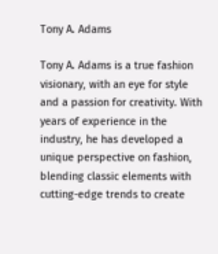Tony A. Adams

Tony A. Adams is a true fashion visionary, with an eye for style and a passion for creativity. With years of experience in the industry, he has developed a unique perspective on fashion, blending classic elements with cutting-edge trends to create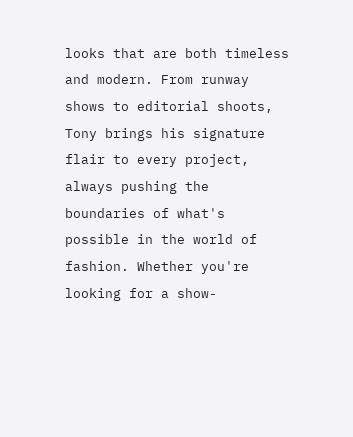looks that are both timeless and modern. From runway shows to editorial shoots, Tony brings his signature flair to every project, always pushing the boundaries of what's possible in the world of fashion. Whether you're looking for a show-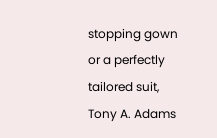stopping gown or a perfectly tailored suit, Tony A. Adams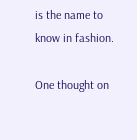is the name to know in fashion.

One thought on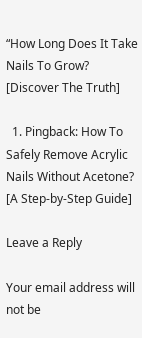“How Long Does It Take Nails To Grow? [Discover The Truth]

  1. Pingback: How To Safely Remove Acrylic Nails Without Acetone? [A Step-by-Step Guide]

Leave a Reply

Your email address will not be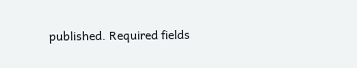published. Required fields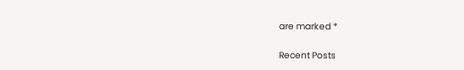are marked *

Recent Posts